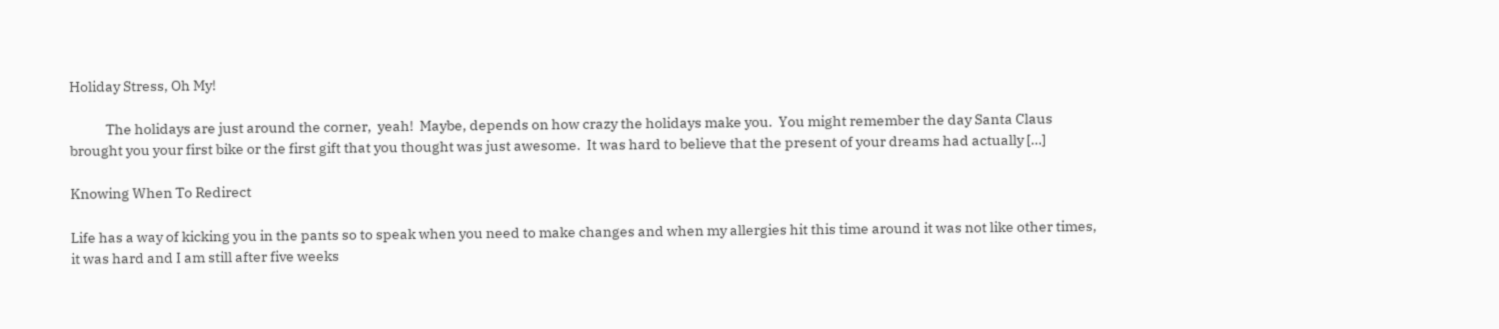Holiday Stress, Oh My!

            The holidays are just around the corner,  yeah!  Maybe, depends on how crazy the holidays make you.  You might remember the day Santa Claus brought you your first bike or the first gift that you thought was just awesome.  It was hard to believe that the present of your dreams had actually […]

Knowing When To Redirect

Life has a way of kicking you in the pants so to speak when you need to make changes and when my allergies hit this time around it was not like other times, it was hard and I am still after five weeks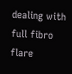dealing with full fibro flare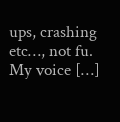ups, crashing etc…, not fu.  My voice […]